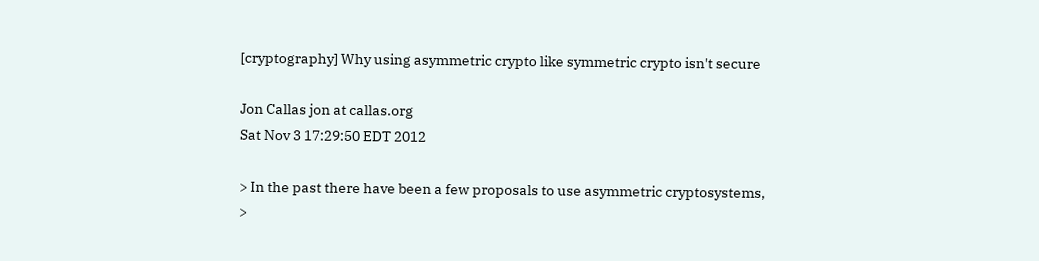[cryptography] Why using asymmetric crypto like symmetric crypto isn't secure

Jon Callas jon at callas.org
Sat Nov 3 17:29:50 EDT 2012

> In the past there have been a few proposals to use asymmetric cryptosystems,
>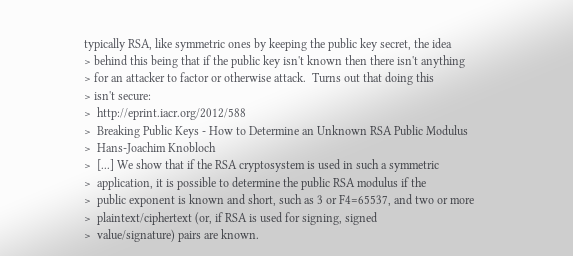typically RSA, like symmetric ones by keeping the public key secret, the idea
> behind this being that if the public key isn't known then there isn't anything
> for an attacker to factor or otherwise attack.  Turns out that doing this
> isn't secure:
>  http://eprint.iacr.org/2012/588
>  Breaking Public Keys - How to Determine an Unknown RSA Public Modulus
>  Hans-Joachim Knobloch
>  [...] We show that if the RSA cryptosystem is used in such a symmetric
>  application, it is possible to determine the public RSA modulus if the
>  public exponent is known and short, such as 3 or F4=65537, and two or more
>  plaintext/ciphertext (or, if RSA is used for signing, signed
>  value/signature) pairs are known.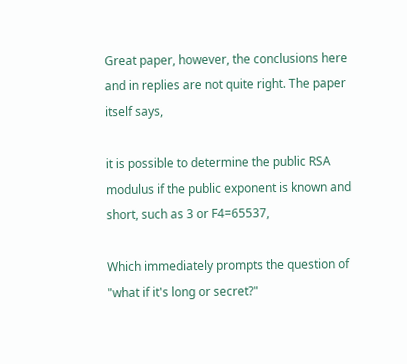Great paper, however, the conclusions here and in replies are not quite right. The paper itself says,

it is possible to determine the public RSA modulus if the public exponent is known and short, such as 3 or F4=65537,

Which immediately prompts the question of "what if it's long or secret?"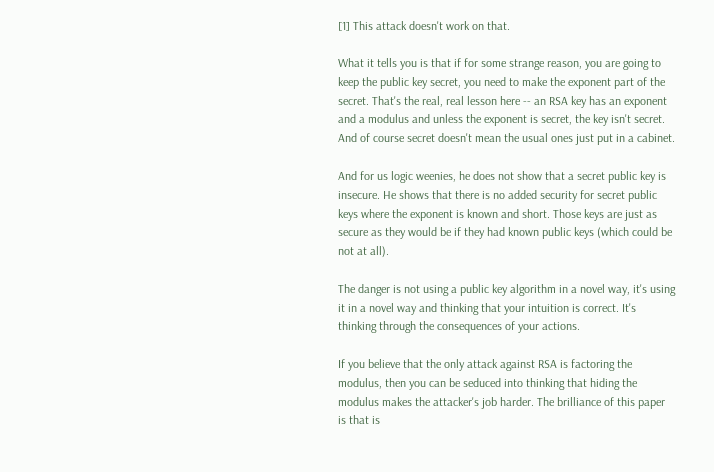[1] This attack doesn't work on that.

What it tells you is that if for some strange reason, you are going to keep the public key secret, you need to make the exponent part of the secret. That's the real, real lesson here -- an RSA key has an exponent and a modulus and unless the exponent is secret, the key isn't secret. And of course secret doesn't mean the usual ones just put in a cabinet.

And for us logic weenies, he does not show that a secret public key is insecure. He shows that there is no added security for secret public keys where the exponent is known and short. Those keys are just as secure as they would be if they had known public keys (which could be not at all).

The danger is not using a public key algorithm in a novel way, it's using it in a novel way and thinking that your intuition is correct. It's thinking through the consequences of your actions.

If you believe that the only attack against RSA is factoring the modulus, then you can be seduced into thinking that hiding the modulus makes the attacker's job harder. The brilliance of this paper is that is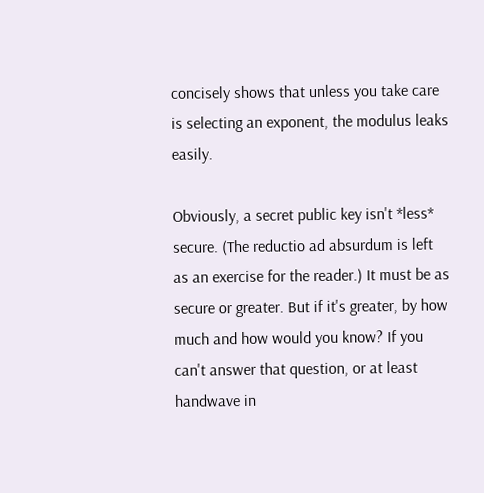concisely shows that unless you take care is selecting an exponent, the modulus leaks easily.

Obviously, a secret public key isn't *less* secure. (The reductio ad absurdum is left as an exercise for the reader.) It must be as secure or greater. But if it's greater, by how much and how would you know? If you can't answer that question, or at least handwave in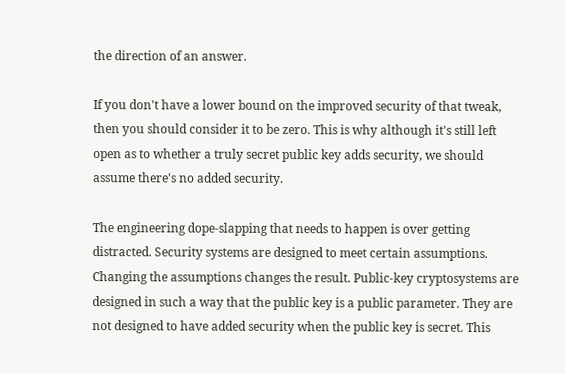the direction of an answer.

If you don't have a lower bound on the improved security of that tweak, then you should consider it to be zero. This is why although it's still left open as to whether a truly secret public key adds security, we should assume there's no added security.

The engineering dope-slapping that needs to happen is over getting distracted. Security systems are designed to meet certain assumptions. Changing the assumptions changes the result. Public-key cryptosystems are designed in such a way that the public key is a public parameter. They are not designed to have added security when the public key is secret. This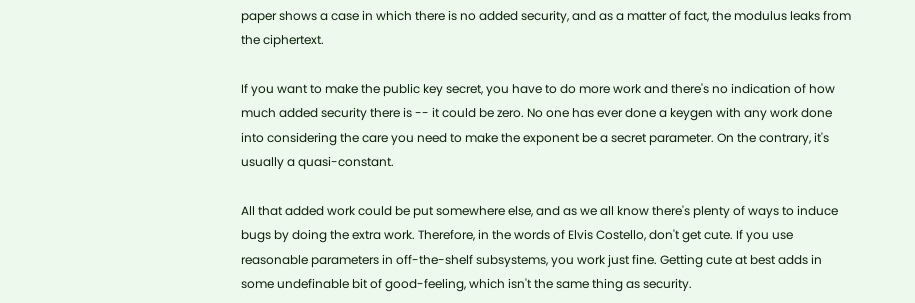paper shows a case in which there is no added security, and as a matter of fact, the modulus leaks from the ciphertext.

If you want to make the public key secret, you have to do more work and there's no indication of how much added security there is -- it could be zero. No one has ever done a keygen with any work done into considering the care you need to make the exponent be a secret parameter. On the contrary, it's usually a quasi-constant.

All that added work could be put somewhere else, and as we all know there's plenty of ways to induce bugs by doing the extra work. Therefore, in the words of Elvis Costello, don't get cute. If you use reasonable parameters in off-the-shelf subsystems, you work just fine. Getting cute at best adds in some undefinable bit of good-feeling, which isn't the same thing as security.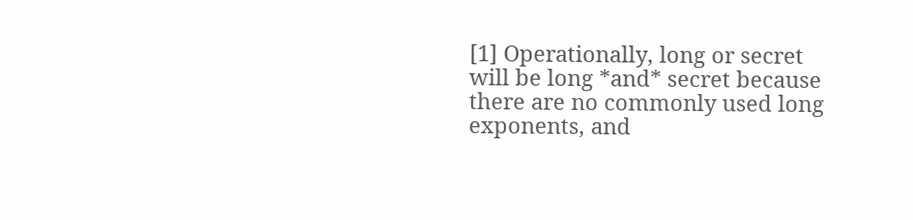[1] Operationally, long or secret will be long *and* secret because there are no commonly used long exponents, and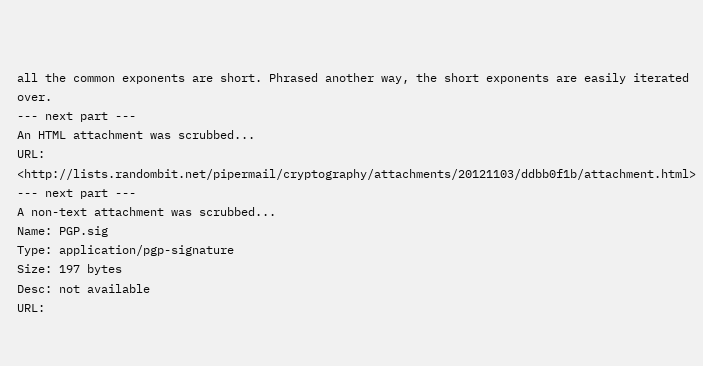all the common exponents are short. Phrased another way, the short exponents are easily iterated over.
--- next part ---
An HTML attachment was scrubbed...
URL: <http://lists.randombit.net/pipermail/cryptography/attachments/20121103/ddbb0f1b/attachment.html>
--- next part ---
A non-text attachment was scrubbed...
Name: PGP.sig
Type: application/pgp-signature
Size: 197 bytes
Desc: not available
URL: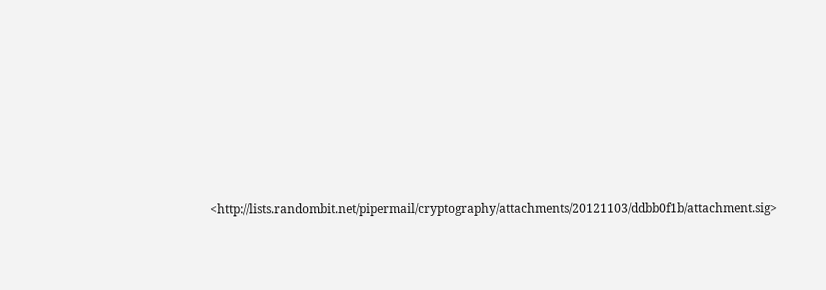<http://lists.randombit.net/pipermail/cryptography/attachments/20121103/ddbb0f1b/attachment.sig>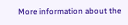More information about the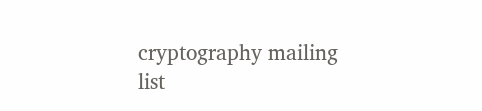cryptography mailing list